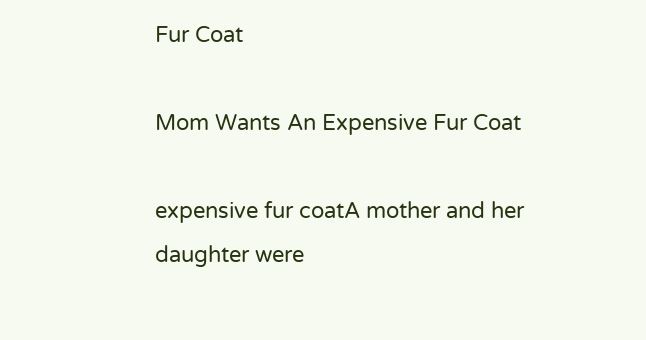Fur Coat

Mom Wants An Expensive Fur Coat

expensive fur coatA mother and her daughter were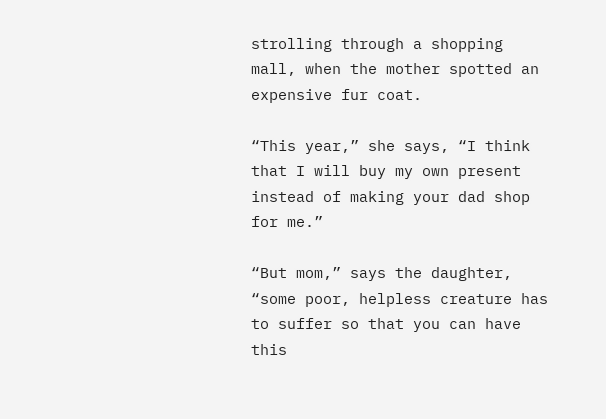strolling through a shopping mall, when the mother spotted an expensive fur coat.

“This year,” she says, “I think that I will buy my own present instead of making your dad shop for me.”

“But mom,” says the daughter, “some poor, helpless creature has to suffer so that you can have this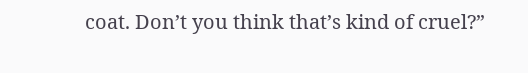coat. Don’t you think that’s kind of cruel?”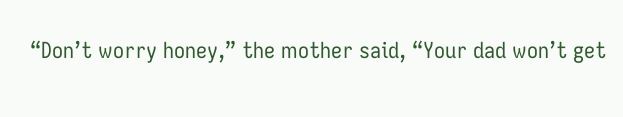“Don’t worry honey,” the mother said, “Your dad won’t get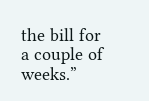the bill for a couple of weeks.”